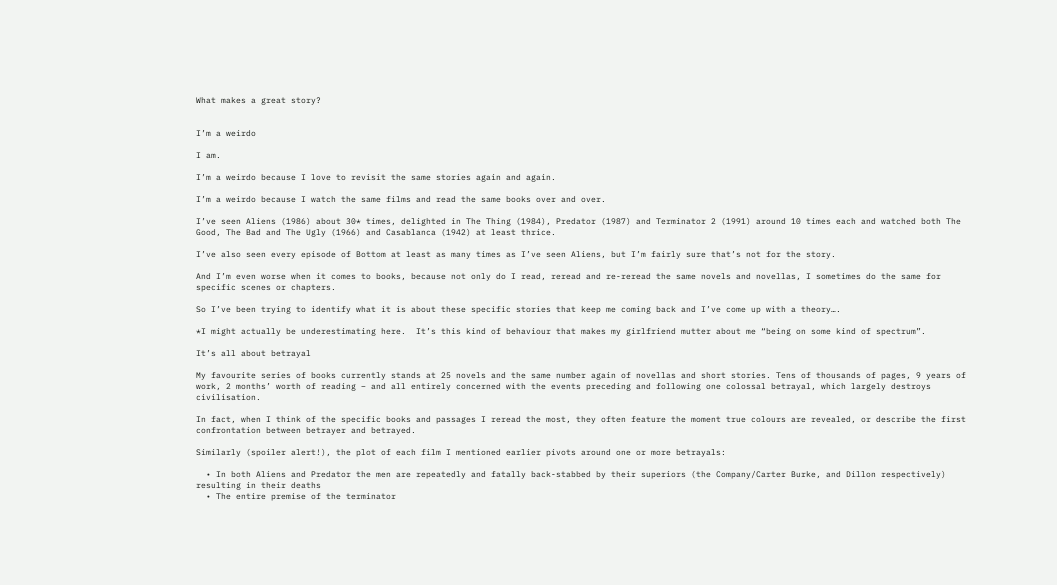What makes a great story?


I’m a weirdo

I am.

I’m a weirdo because I love to revisit the same stories again and again.

I’m a weirdo because I watch the same films and read the same books over and over.

I’ve seen Aliens (1986) about 30* times, delighted in The Thing (1984), Predator (1987) and Terminator 2 (1991) around 10 times each and watched both The Good, The Bad and The Ugly (1966) and Casablanca (1942) at least thrice.

I’ve also seen every episode of Bottom at least as many times as I’ve seen Aliens, but I’m fairly sure that’s not for the story.

And I’m even worse when it comes to books, because not only do I read, reread and re-reread the same novels and novellas, I sometimes do the same for specific scenes or chapters.

So I’ve been trying to identify what it is about these specific stories that keep me coming back and I’ve come up with a theory….

*I might actually be underestimating here.  It’s this kind of behaviour that makes my girlfriend mutter about me “being on some kind of spectrum”.

It’s all about betrayal

My favourite series of books currently stands at 25 novels and the same number again of novellas and short stories. Tens of thousands of pages, 9 years of work, 2 months’ worth of reading – and all entirely concerned with the events preceding and following one colossal betrayal, which largely destroys civilisation.

In fact, when I think of the specific books and passages I reread the most, they often feature the moment true colours are revealed, or describe the first confrontation between betrayer and betrayed.

Similarly (spoiler alert!), the plot of each film I mentioned earlier pivots around one or more betrayals:

  • In both Aliens and Predator the men are repeatedly and fatally back-stabbed by their superiors (the Company/Carter Burke, and Dillon respectively) resulting in their deaths
  • The entire premise of the terminator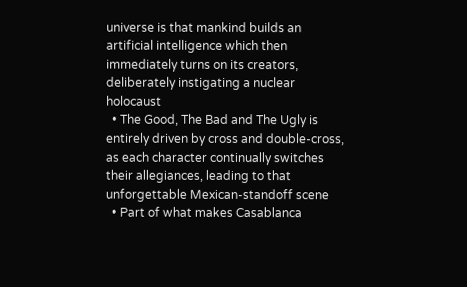universe is that mankind builds an artificial intelligence which then immediately turns on its creators, deliberately instigating a nuclear holocaust
  • The Good, The Bad and The Ugly is entirely driven by cross and double-cross, as each character continually switches their allegiances, leading to that unforgettable Mexican-standoff scene
  • Part of what makes Casablanca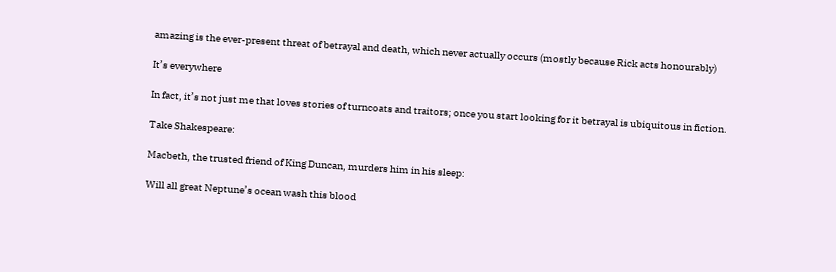amazing is the ever-present threat of betrayal and death, which never actually occurs (mostly because Rick acts honourably)

It’s everywhere

In fact, it’s not just me that loves stories of turncoats and traitors; once you start looking for it betrayal is ubiquitous in fiction.

Take Shakespeare:

Macbeth, the trusted friend of King Duncan, murders him in his sleep:

Will all great Neptune’s ocean wash this blood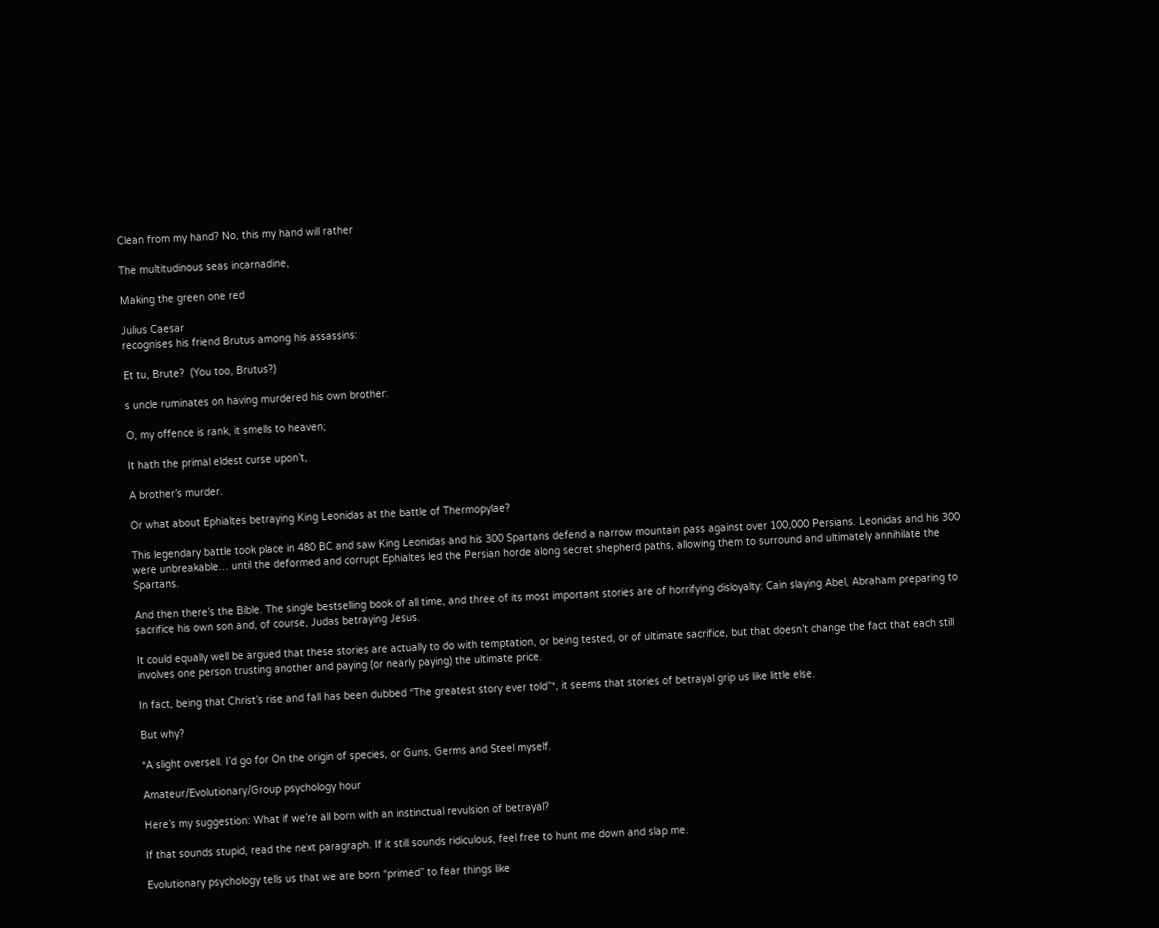Clean from my hand? No, this my hand will rather

The multitudinous seas incarnadine,

Making the green one red

Julius Caesar
recognises his friend Brutus among his assassins:

Et tu, Brute?  (You too, Brutus?)

s uncle ruminates on having murdered his own brother:

O, my offence is rank, it smells to heaven;

It hath the primal eldest curse upon’t,

A brother’s murder.

Or what about Ephialtes betraying King Leonidas at the battle of Thermopylae?

This legendary battle took place in 480 BC and saw King Leonidas and his 300 Spartans defend a narrow mountain pass against over 100,000 Persians. Leonidas and his 300 were unbreakable… until the deformed and corrupt Ephialtes led the Persian horde along secret shepherd paths, allowing them to surround and ultimately annihilate the Spartans.

And then there’s the Bible. The single bestselling book of all time, and three of its most important stories are of horrifying disloyalty: Cain slaying Abel, Abraham preparing to sacrifice his own son and, of course, Judas betraying Jesus.

It could equally well be argued that these stories are actually to do with temptation, or being tested, or of ultimate sacrifice, but that doesn’t change the fact that each still involves one person trusting another and paying (or nearly paying) the ultimate price.

In fact, being that Christ’s rise and fall has been dubbed “The greatest story ever told”*, it seems that stories of betrayal grip us like little else.

But why?

*A slight oversell. I’d go for On the origin of species, or Guns, Germs and Steel myself.

Amateur/Evolutionary/Group psychology hour

Here’s my suggestion: What if we’re all born with an instinctual revulsion of betrayal?

If that sounds stupid, read the next paragraph. If it still sounds ridiculous, feel free to hunt me down and slap me.

Evolutionary psychology tells us that we are born “primed” to fear things like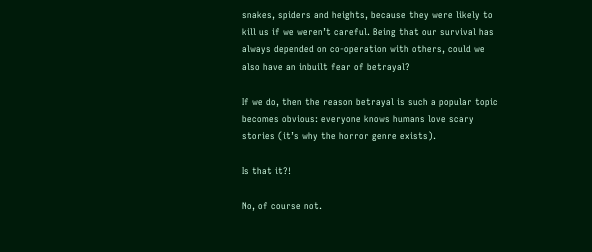snakes, spiders and heights, because they were likely to kill us if we weren’t careful. Being that our survival has always depended on co-operation with others, could we also have an inbuilt fear of betrayal?

If we do, then the reason betrayal is such a popular topic becomes obvious: everyone knows humans love scary stories (it’s why the horror genre exists).

Is that it?!

No, of course not.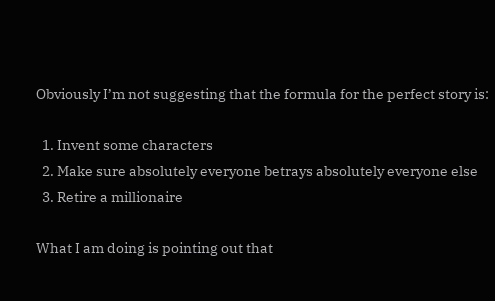Obviously I’m not suggesting that the formula for the perfect story is:

  1. Invent some characters
  2. Make sure absolutely everyone betrays absolutely everyone else
  3. Retire a millionaire

What I am doing is pointing out that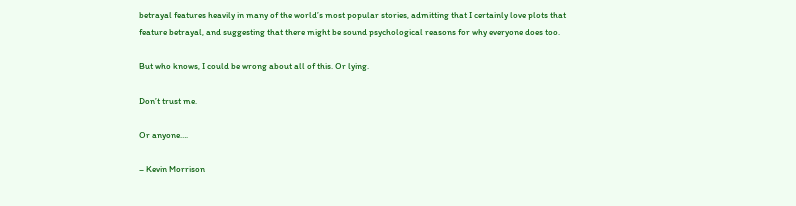betrayal features heavily in many of the world’s most popular stories, admitting that I certainly love plots that feature betrayal, and suggesting that there might be sound psychological reasons for why everyone does too.

But who knows, I could be wrong about all of this. Or lying.

Don’t trust me.

Or anyone….

– Kevin Morrison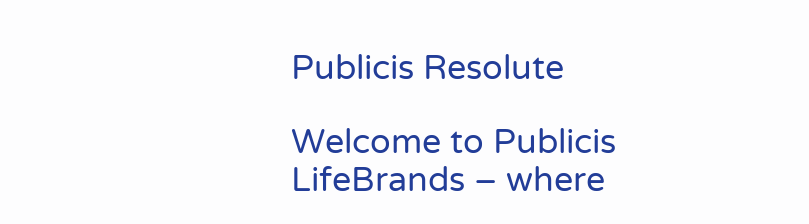Publicis Resolute

Welcome to Publicis LifeBrands – where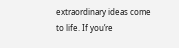extraordinary ideas come to life. If you’re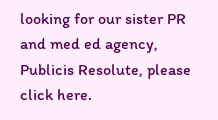looking for our sister PR and med ed agency, Publicis Resolute, please click here.